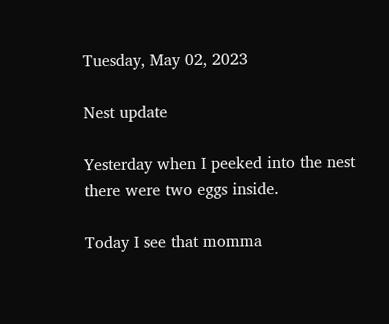Tuesday, May 02, 2023

Nest update

Yesterday when I peeked into the nest there were two eggs inside.

Today I see that momma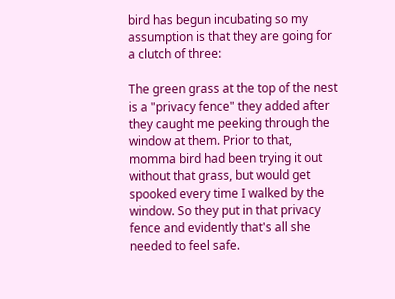bird has begun incubating so my assumption is that they are going for a clutch of three:

The green grass at the top of the nest is a "privacy fence" they added after they caught me peeking through the window at them. Prior to that, momma bird had been trying it out without that grass, but would get spooked every time I walked by the window. So they put in that privacy fence and evidently that's all she needed to feel safe.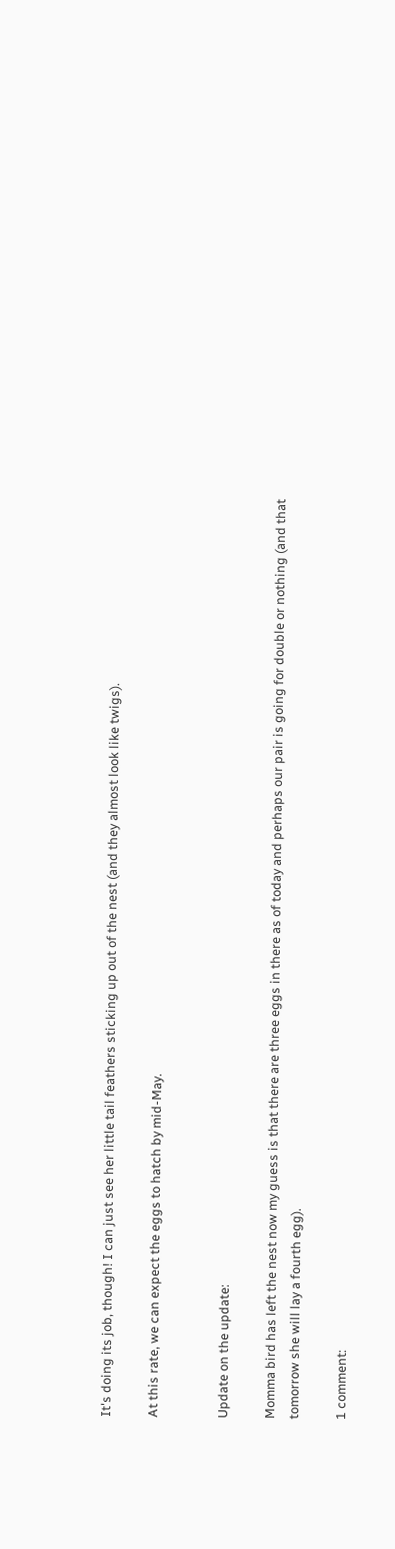It's doing its job, though! I can just see her little tail feathers sticking up out of the nest (and they almost look like twigs).

At this rate, we can expect the eggs to hatch by mid-May.


Update on the update:

Momma bird has left the nest now my guess is that there are three eggs in there as of today and perhaps our pair is going for double or nothing (and that tomorrow she will lay a fourth egg).

1 comment: